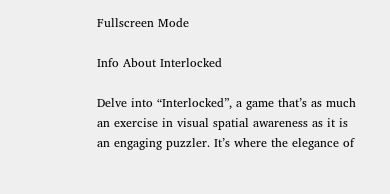Fullscreen Mode

Info About Interlocked

Delve into “Interlocked”, a game that’s as much an exercise in visual spatial awareness as it is an engaging puzzler. It’s where the elegance of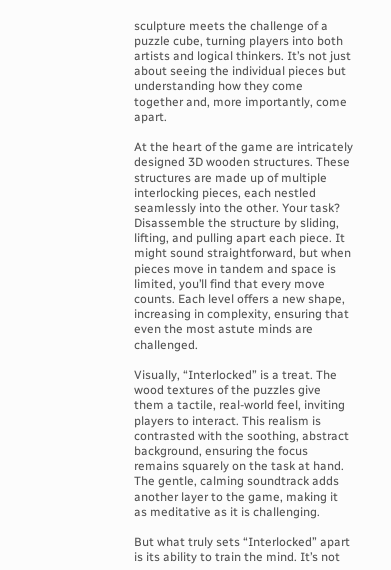sculpture meets the challenge of a puzzle cube, turning players into both artists and logical thinkers. It’s not just about seeing the individual pieces but understanding how they come together and, more importantly, come apart.

At the heart of the game are intricately designed 3D wooden structures. These structures are made up of multiple interlocking pieces, each nestled seamlessly into the other. Your task? Disassemble the structure by sliding, lifting, and pulling apart each piece. It might sound straightforward, but when pieces move in tandem and space is limited, you’ll find that every move counts. Each level offers a new shape, increasing in complexity, ensuring that even the most astute minds are challenged.

Visually, “Interlocked” is a treat. The wood textures of the puzzles give them a tactile, real-world feel, inviting players to interact. This realism is contrasted with the soothing, abstract background, ensuring the focus remains squarely on the task at hand. The gentle, calming soundtrack adds another layer to the game, making it as meditative as it is challenging.

But what truly sets “Interlocked” apart is its ability to train the mind. It’s not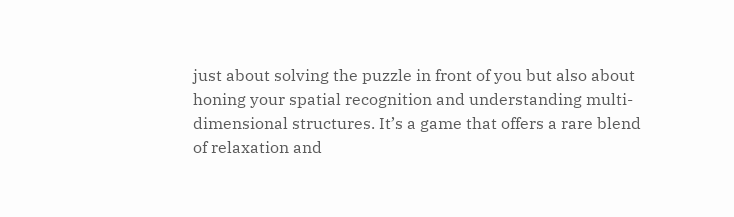just about solving the puzzle in front of you but also about honing your spatial recognition and understanding multi-dimensional structures. It’s a game that offers a rare blend of relaxation and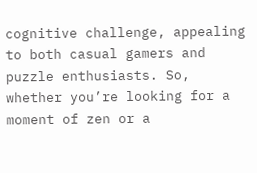cognitive challenge, appealing to both casual gamers and puzzle enthusiasts. So, whether you’re looking for a moment of zen or a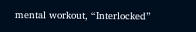mental workout, “Interlocked”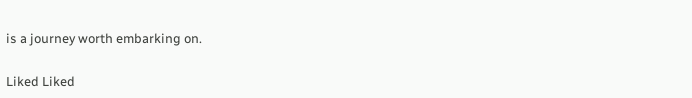is a journey worth embarking on.

Liked Liked